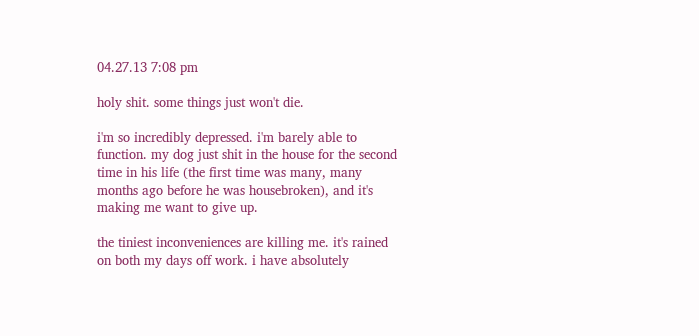04.27.13 7:08 pm

holy shit. some things just won't die.

i'm so incredibly depressed. i'm barely able to function. my dog just shit in the house for the second time in his life (the first time was many, many months ago before he was housebroken), and it's making me want to give up.

the tiniest inconveniences are killing me. it's rained on both my days off work. i have absolutely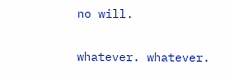no will.

whatever. whatever.